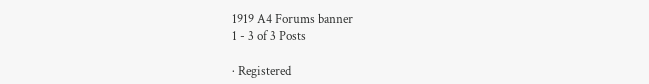1919 A4 Forums banner
1 - 3 of 3 Posts

· Registered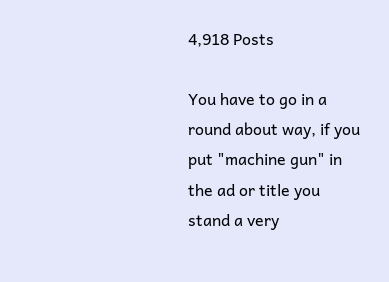4,918 Posts

You have to go in a round about way, if you put "machine gun" in the ad or title you stand a very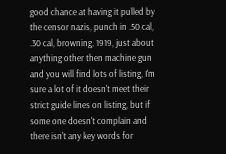good chance at having it pulled by the censor nazis, punch in .50 cal, .30 cal, browning, 1919, just about anything other then machine gun and you will find lots of listing, I'm sure a lot of it doesn't meet their strict guide lines on listing, but if some one doesn't complain and there isn't any key words for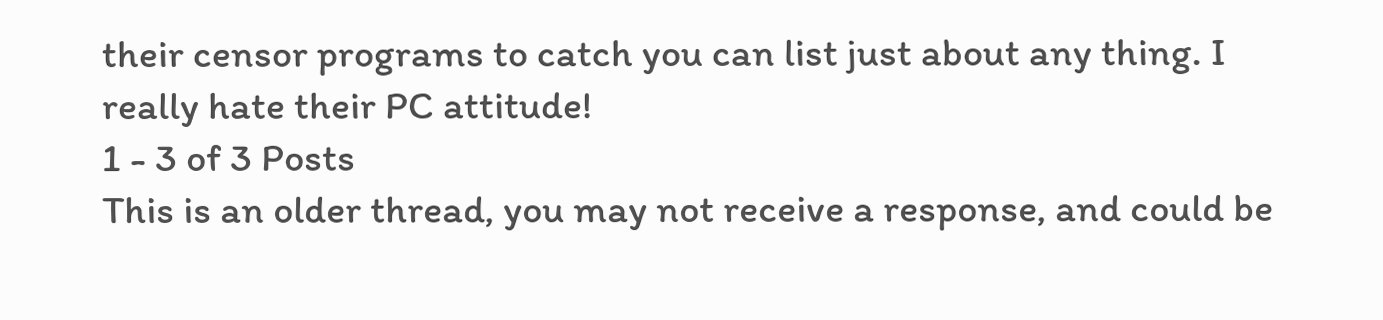their censor programs to catch you can list just about any thing. I really hate their PC attitude!
1 - 3 of 3 Posts
This is an older thread, you may not receive a response, and could be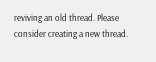reviving an old thread. Please consider creating a new thread.